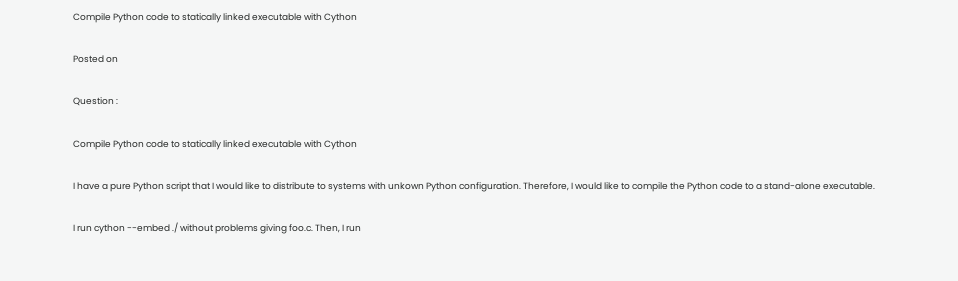Compile Python code to statically linked executable with Cython

Posted on

Question :

Compile Python code to statically linked executable with Cython

I have a pure Python script that I would like to distribute to systems with unkown Python configuration. Therefore, I would like to compile the Python code to a stand-alone executable.

I run cython --embed ./ without problems giving foo.c. Then, I run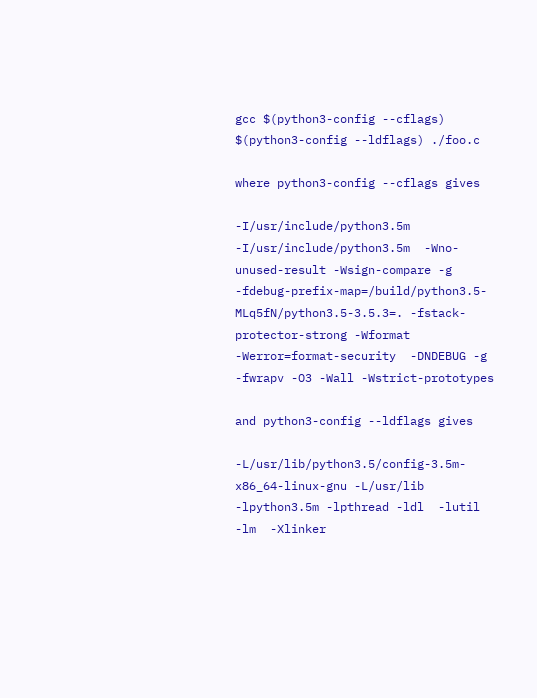gcc $(python3-config --cflags) $(python3-config --ldflags) ./foo.c

where python3-config --cflags gives

-I/usr/include/python3.5m -I/usr/include/python3.5m  -Wno-unused-result -Wsign-compare -g -fdebug-prefix-map=/build/python3.5-MLq5fN/python3.5-3.5.3=. -fstack-protector-strong -Wformat -Werror=format-security  -DNDEBUG -g -fwrapv -O3 -Wall -Wstrict-prototypes

and python3-config --ldflags gives

-L/usr/lib/python3.5/config-3.5m-x86_64-linux-gnu -L/usr/lib -lpython3.5m -lpthread -ldl  -lutil -lm  -Xlinker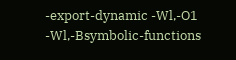-export-dynamic -Wl,-O1 -Wl,-Bsymbolic-functions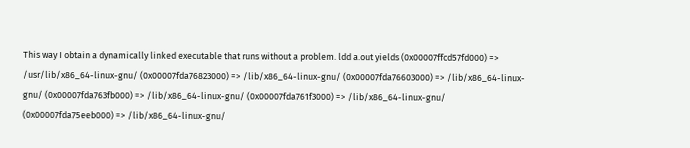This way I obtain a dynamically linked executable that runs without a problem. ldd a.out yields (0x00007ffcd57fd000) => /usr/lib/x86_64-linux-gnu/ (0x00007fda76823000) => /lib/x86_64-linux-gnu/ (0x00007fda76603000) => /lib/x86_64-linux-gnu/ (0x00007fda763fb000) => /lib/x86_64-linux-gnu/ (0x00007fda761f3000) => /lib/x86_64-linux-gnu/ (0x00007fda75eeb000) => /lib/x86_64-linux-gnu/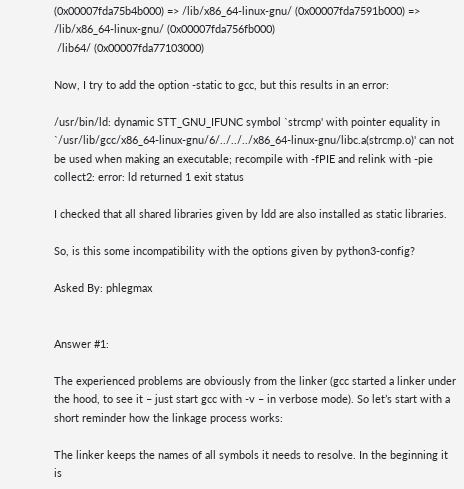(0x00007fda75b4b000) => /lib/x86_64-linux-gnu/ (0x00007fda7591b000) => /lib/x86_64-linux-gnu/ (0x00007fda756fb000)
 /lib64/ (0x00007fda77103000)

Now, I try to add the option -static to gcc, but this results in an error:

/usr/bin/ld: dynamic STT_GNU_IFUNC symbol `strcmp' with pointer equality in `/usr/lib/gcc/x86_64-linux-gnu/6/../../../x86_64-linux-gnu/libc.a(strcmp.o)' can not be used when making an executable; recompile with -fPIE and relink with -pie
collect2: error: ld returned 1 exit status

I checked that all shared libraries given by ldd are also installed as static libraries.

So, is this some incompatibility with the options given by python3-config?

Asked By: phlegmax


Answer #1:

The experienced problems are obviously from the linker (gcc started a linker under the hood, to see it – just start gcc with -v – in verbose mode). So let’s start with a short reminder how the linkage process works:

The linker keeps the names of all symbols it needs to resolve. In the beginning it is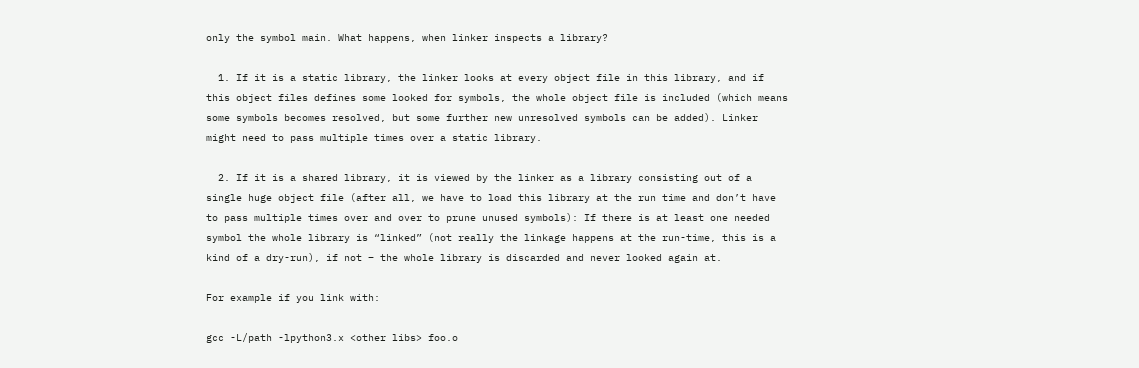only the symbol main. What happens, when linker inspects a library?

  1. If it is a static library, the linker looks at every object file in this library, and if this object files defines some looked for symbols, the whole object file is included (which means some symbols becomes resolved, but some further new unresolved symbols can be added). Linker might need to pass multiple times over a static library.

  2. If it is a shared library, it is viewed by the linker as a library consisting out of a single huge object file (after all, we have to load this library at the run time and don’t have to pass multiple times over and over to prune unused symbols): If there is at least one needed symbol the whole library is “linked” (not really the linkage happens at the run-time, this is a kind of a dry-run), if not – the whole library is discarded and never looked again at.

For example if you link with:

gcc -L/path -lpython3.x <other libs> foo.o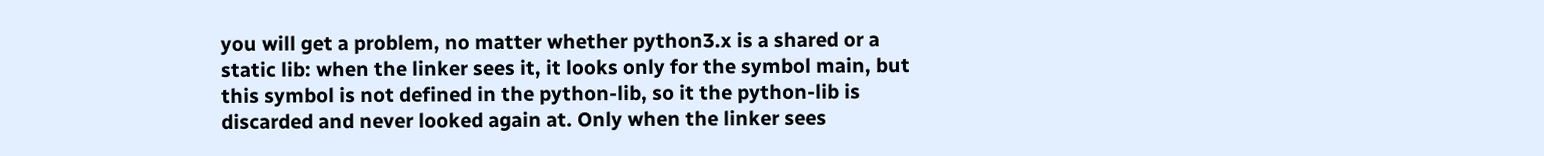you will get a problem, no matter whether python3.x is a shared or a static lib: when the linker sees it, it looks only for the symbol main, but this symbol is not defined in the python-lib, so it the python-lib is discarded and never looked again at. Only when the linker sees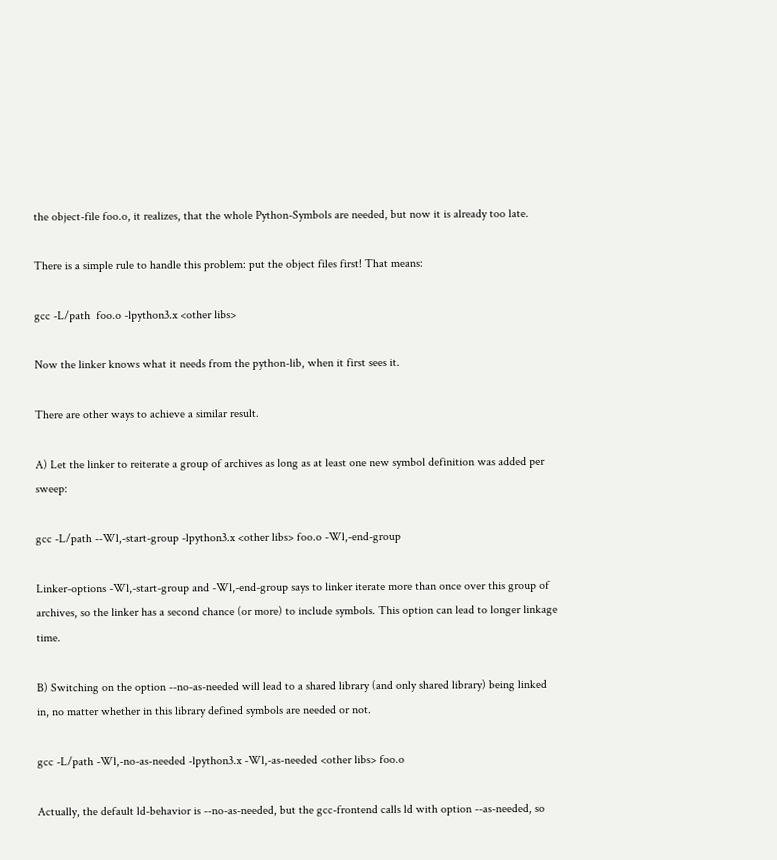the object-file foo.o, it realizes, that the whole Python-Symbols are needed, but now it is already too late.

There is a simple rule to handle this problem: put the object files first! That means:

gcc -L/path  foo.o -lpython3.x <other libs>

Now the linker knows what it needs from the python-lib, when it first sees it.

There are other ways to achieve a similar result.

A) Let the linker to reiterate a group of archives as long as at least one new symbol definition was added per sweep:

gcc -L/path --Wl,-start-group -lpython3.x <other libs> foo.o -Wl,-end-group

Linker-options -Wl,-start-group and -Wl,-end-group says to linker iterate more than once over this group of archives, so the linker has a second chance (or more) to include symbols. This option can lead to longer linkage time.

B) Switching on the option --no-as-needed will lead to a shared library (and only shared library) being linked in, no matter whether in this library defined symbols are needed or not.

gcc -L/path -Wl,-no-as-needed -lpython3.x -Wl,-as-needed <other libs> foo.o

Actually, the default ld-behavior is --no-as-needed, but the gcc-frontend calls ld with option --as-needed, so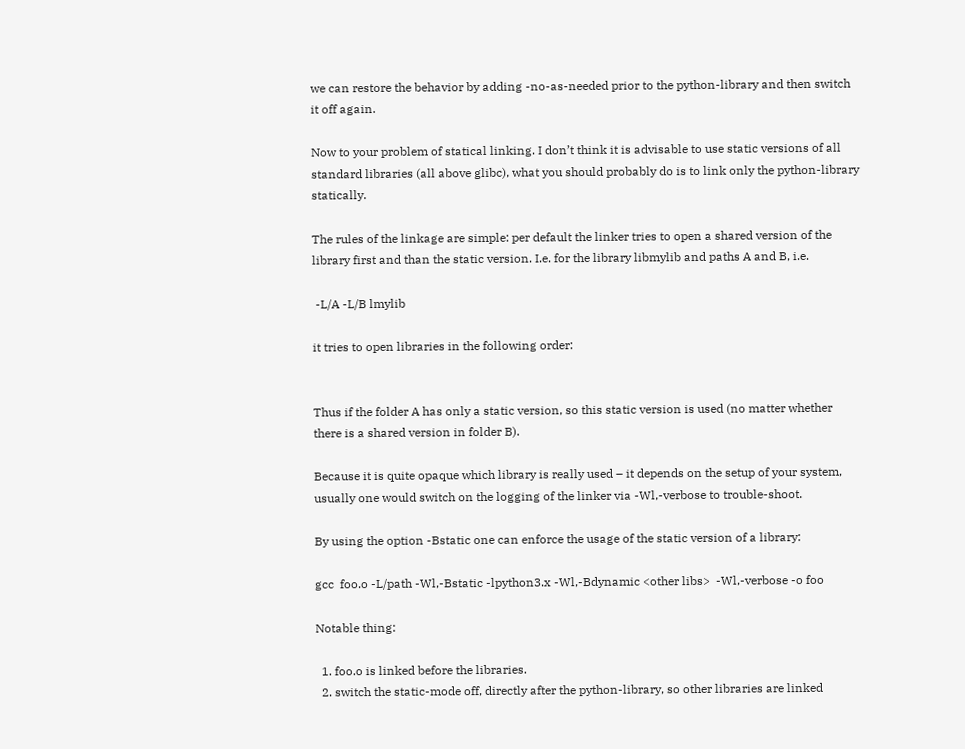we can restore the behavior by adding -no-as-needed prior to the python-library and then switch it off again.

Now to your problem of statical linking. I don’t think it is advisable to use static versions of all standard libraries (all above glibc), what you should probably do is to link only the python-library statically.

The rules of the linkage are simple: per default the linker tries to open a shared version of the library first and than the static version. I.e. for the library libmylib and paths A and B, i.e.

 -L/A -L/B lmylib

it tries to open libraries in the following order:


Thus if the folder A has only a static version, so this static version is used (no matter whether there is a shared version in folder B).

Because it is quite opaque which library is really used – it depends on the setup of your system, usually one would switch on the logging of the linker via -Wl,-verbose to trouble-shoot.

By using the option -Bstatic one can enforce the usage of the static version of a library:

gcc  foo.o -L/path -Wl,-Bstatic -lpython3.x -Wl,-Bdynamic <other libs>  -Wl,-verbose -o foo

Notable thing:

  1. foo.o is linked before the libraries.
  2. switch the static-mode off, directly after the python-library, so other libraries are linked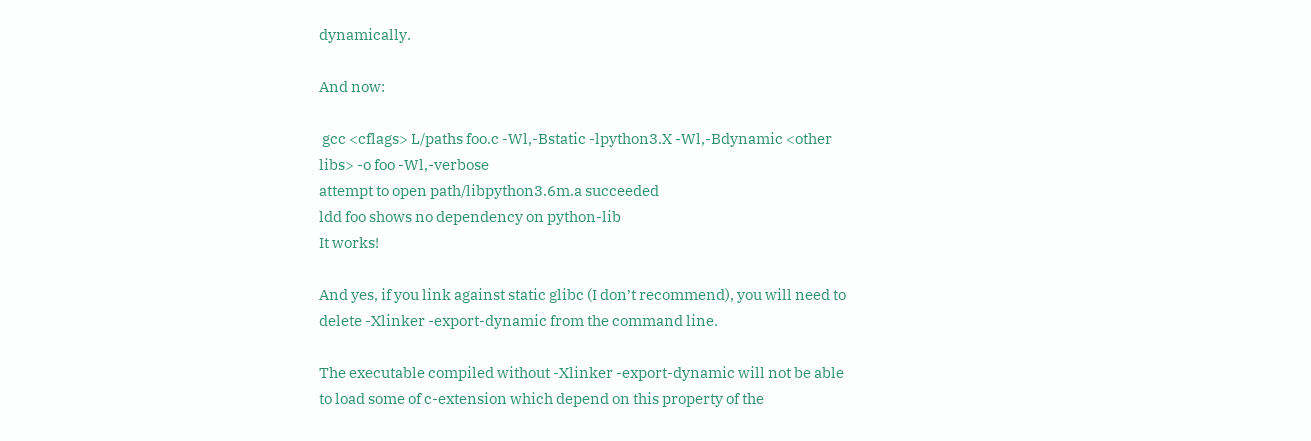dynamically.

And now:

 gcc <cflags> L/paths foo.c -Wl,-Bstatic -lpython3.X -Wl,-Bdynamic <other libs> -o foo -Wl,-verbose
attempt to open path/libpython3.6m.a succeeded
ldd foo shows no dependency on python-lib
It works!

And yes, if you link against static glibc (I don’t recommend), you will need to delete -Xlinker -export-dynamic from the command line.

The executable compiled without -Xlinker -export-dynamic will not be able to load some of c-extension which depend on this property of the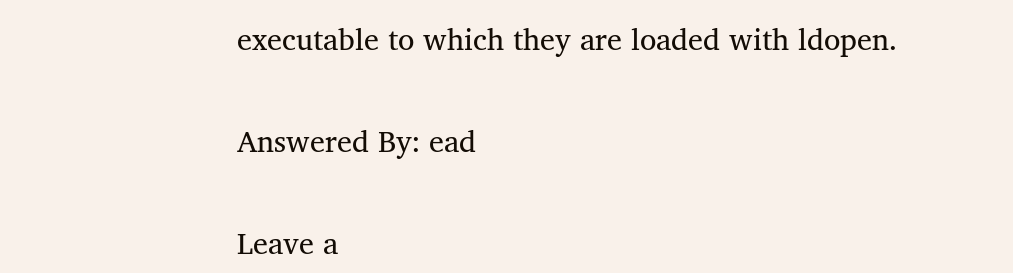executable to which they are loaded with ldopen.

Answered By: ead

Leave a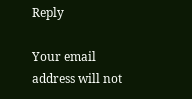Reply

Your email address will not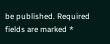be published. Required fields are marked *